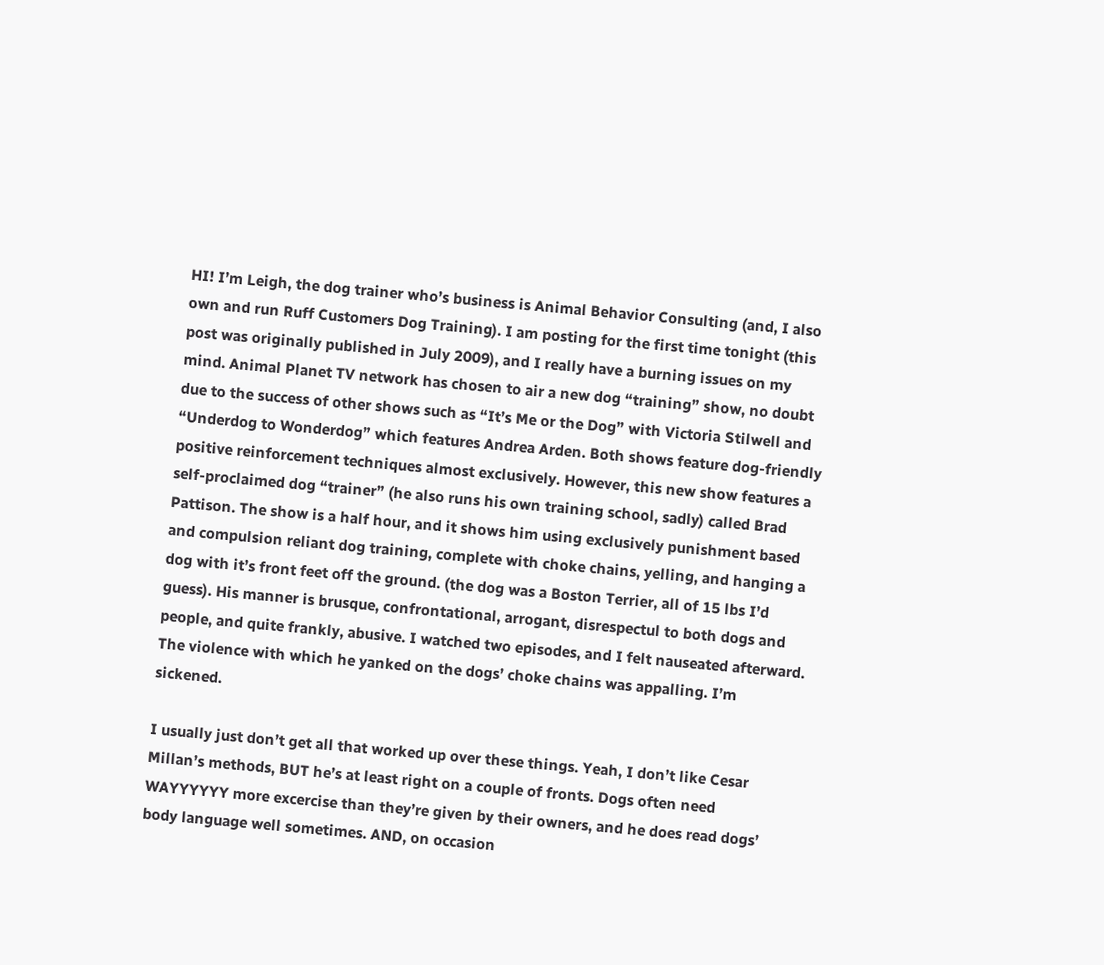HI! I’m Leigh, the dog trainer who’s business is Animal Behavior Consulting (and, I also own and run Ruff Customers Dog Training). I am posting for the first time tonight (this post was originally published in July 2009), and I really have a burning issues on my mind. Animal Planet TV network has chosen to air a new dog “training” show, no doubt due to the success of other shows such as “It’s Me or the Dog” with Victoria Stilwell and “Underdog to Wonderdog” which features Andrea Arden. Both shows feature dog-friendly positive reinforcement techniques almost exclusively. However, this new show features a self-proclaimed dog “trainer” (he also runs his own training school, sadly) called Brad Pattison. The show is a half hour, and it shows him using exclusively punishment based and compulsion reliant dog training, complete with choke chains, yelling, and hanging a dog with it’s front feet off the ground. (the dog was a Boston Terrier, all of 15 lbs I’d guess). His manner is brusque, confrontational, arrogant, disrespectul to both dogs and people, and quite frankly, abusive. I watched two episodes, and I felt nauseated afterward. The violence with which he yanked on the dogs’ choke chains was appalling. I’m sickened.

I usually just don’t get all that worked up over these things. Yeah, I don’t like Cesar Millan’s methods, BUT he’s at least right on a couple of fronts. Dogs often need WAYYYYYY more excercise than they’re given by their owners, and he does read dogs’ body language well sometimes. AND, on occasion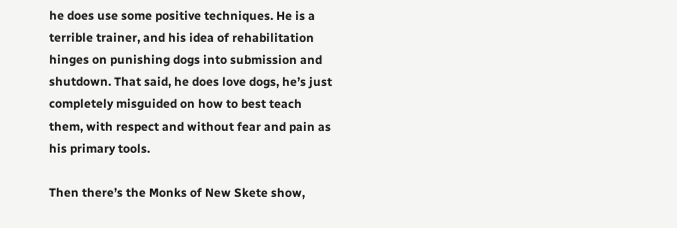he does use some positive techniques. He is a terrible trainer, and his idea of rehabilitation hinges on punishing dogs into submission and shutdown. That said, he does love dogs, he’s just completely misguided on how to best teach them, with respect and without fear and pain as his primary tools.

Then there’s the Monks of New Skete show,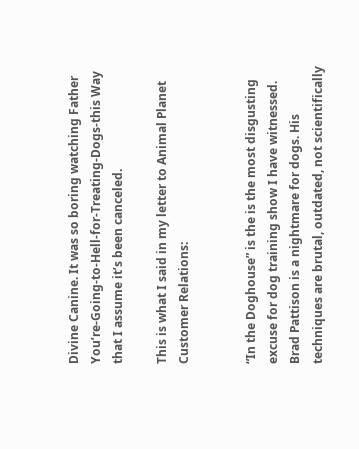Divine Canine. It was so boring watching Father You’re-Going-to-Hell-for-Treating-Dogs-this Way that I assume it’s been canceled.

This is what I said in my letter to Animal Planet Customer Relations:


“In the Doghouse” is the is the most disgusting excuse for dog training show I have witnessed. Brad Pattison is a nightmare for dogs. His techniques are brutal, outdated, not scientifically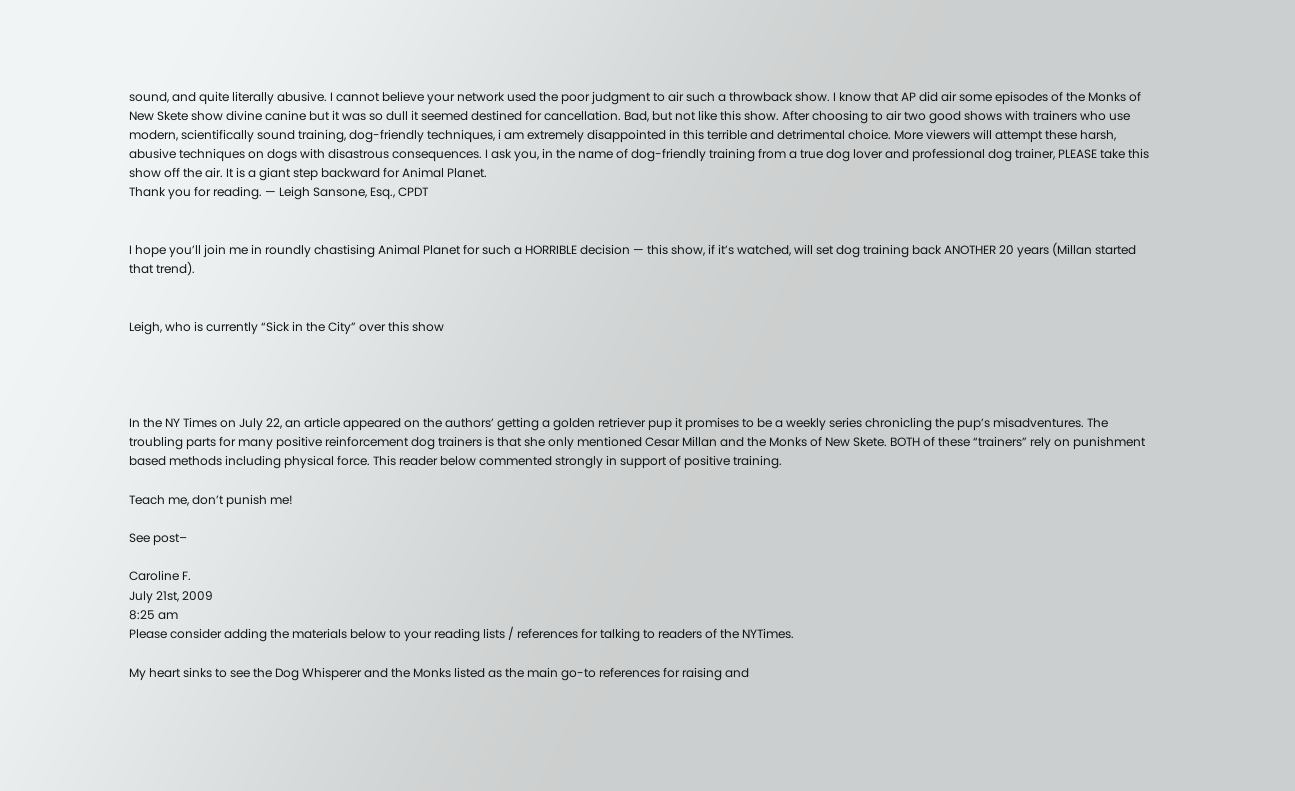sound, and quite literally abusive. I cannot believe your network used the poor judgment to air such a throwback show. I know that AP did air some episodes of the Monks of New Skete show divine canine but it was so dull it seemed destined for cancellation. Bad, but not like this show. After choosing to air two good shows with trainers who use modern, scientifically sound training, dog-friendly techniques, i am extremely disappointed in this terrible and detrimental choice. More viewers will attempt these harsh, abusive techniques on dogs with disastrous consequences. I ask you, in the name of dog-friendly training from a true dog lover and professional dog trainer, PLEASE take this show off the air. It is a giant step backward for Animal Planet.
Thank you for reading. — Leigh Sansone, Esq., CPDT


I hope you’ll join me in roundly chastising Animal Planet for such a HORRIBLE decision — this show, if it’s watched, will set dog training back ANOTHER 20 years (Millan started that trend).


Leigh, who is currently “Sick in the City” over this show




In the NY Times on July 22, an article appeared on the authors’ getting a golden retriever pup it promises to be a weekly series chronicling the pup’s misadventures. The troubling parts for many positive reinforcement dog trainers is that she only mentioned Cesar Millan and the Monks of New Skete. BOTH of these “trainers” rely on punishment based methods including physical force. This reader below commented strongly in support of positive training.

Teach me, don’t punish me!

See post–

Caroline F.
July 21st, 2009
8:25 am
Please consider adding the materials below to your reading lists / references for talking to readers of the NYTimes.

My heart sinks to see the Dog Whisperer and the Monks listed as the main go-to references for raising and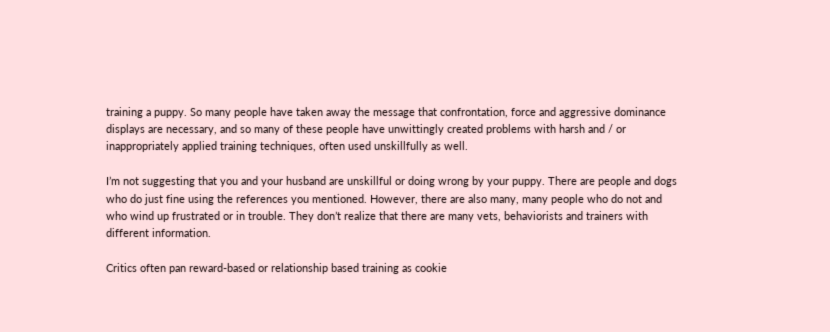training a puppy. So many people have taken away the message that confrontation, force and aggressive dominance displays are necessary, and so many of these people have unwittingly created problems with harsh and / or inappropriately applied training techniques, often used unskillfully as well.

I’m not suggesting that you and your husband are unskillful or doing wrong by your puppy. There are people and dogs who do just fine using the references you mentioned. However, there are also many, many people who do not and who wind up frustrated or in trouble. They don’t realize that there are many vets, behaviorists and trainers with different information.

Critics often pan reward-based or relationship based training as cookie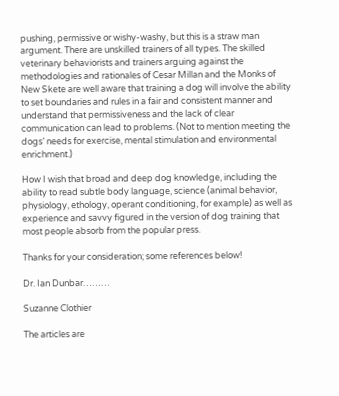pushing, permissive or wishy-washy, but this is a straw man argument. There are unskilled trainers of all types. The skilled veterinary behaviorists and trainers arguing against the methodologies and rationales of Cesar Millan and the Monks of New Skete are well aware that training a dog will involve the ability to set boundaries and rules in a fair and consistent manner and understand that permissiveness and the lack of clear communication can lead to problems. (Not to mention meeting the dogs’ needs for exercise, mental stimulation and environmental enrichment.)

How I wish that broad and deep dog knowledge, including the ability to read subtle body language, science (animal behavior, physiology, ethology, operant conditioning, for example) as well as experience and savvy figured in the version of dog training that most people absorb from the popular press.

Thanks for your consideration; some references below!

Dr. Ian Dunbar………

Suzanne Clothier

The articles are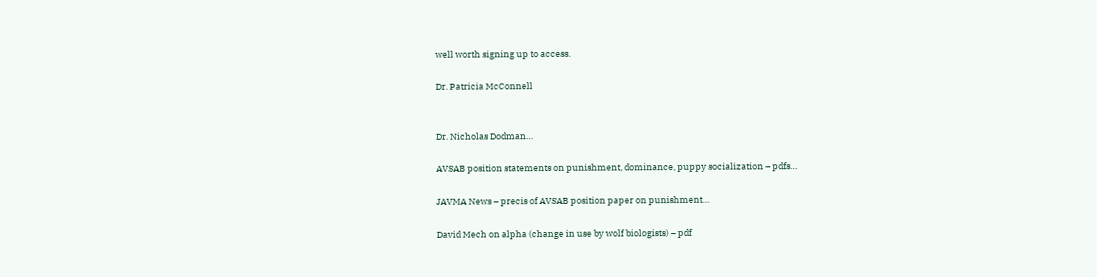well worth signing up to access.

Dr. Patricia McConnell


Dr. Nicholas Dodman…

AVSAB position statements on punishment, dominance, puppy socialization – pdfs…

JAVMA News – precis of AVSAB position paper on punishment…

David Mech on alpha (change in use by wolf biologists) – pdf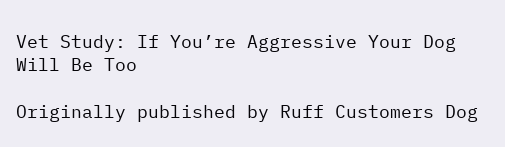Vet Study: If You’re Aggressive Your Dog Will Be Too

Originally published by Ruff Customers Dog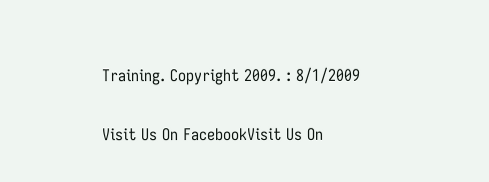Training. Copyright 2009. : 8/1/2009

Visit Us On FacebookVisit Us On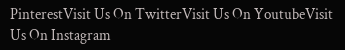PinterestVisit Us On TwitterVisit Us On YoutubeVisit Us On Instagram